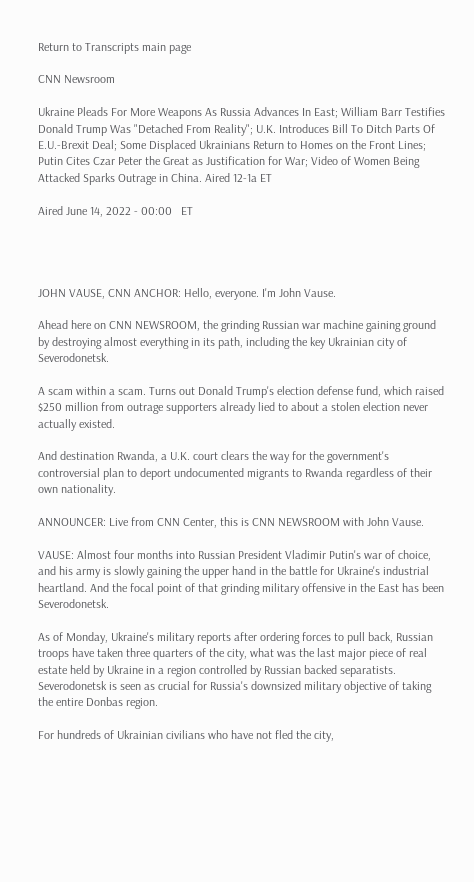Return to Transcripts main page

CNN Newsroom

Ukraine Pleads For More Weapons As Russia Advances In East; William Barr Testifies Donald Trump Was "Detached From Reality"; U.K. Introduces Bill To Ditch Parts Of E.U.-Brexit Deal; Some Displaced Ukrainians Return to Homes on the Front Lines; Putin Cites Czar Peter the Great as Justification for War; Video of Women Being Attacked Sparks Outrage in China. Aired 12-1a ET

Aired June 14, 2022 - 00:00   ET




JOHN VAUSE, CNN ANCHOR: Hello, everyone. I'm John Vause.

Ahead here on CNN NEWSROOM, the grinding Russian war machine gaining ground by destroying almost everything in its path, including the key Ukrainian city of Severodonetsk.

A scam within a scam. Turns out Donald Trump's election defense fund, which raised $250 million from outrage supporters already lied to about a stolen election never actually existed.

And destination Rwanda, a U.K. court clears the way for the government's controversial plan to deport undocumented migrants to Rwanda regardless of their own nationality.

ANNOUNCER: Live from CNN Center, this is CNN NEWSROOM with John Vause.

VAUSE: Almost four months into Russian President Vladimir Putin's war of choice, and his army is slowly gaining the upper hand in the battle for Ukraine's industrial heartland. And the focal point of that grinding military offensive in the East has been Severodonetsk.

As of Monday, Ukraine's military reports after ordering forces to pull back, Russian troops have taken three quarters of the city, what was the last major piece of real estate held by Ukraine in a region controlled by Russian backed separatists. Severodonetsk is seen as crucial for Russia's downsized military objective of taking the entire Donbas region.

For hundreds of Ukrainian civilians who have not fled the city,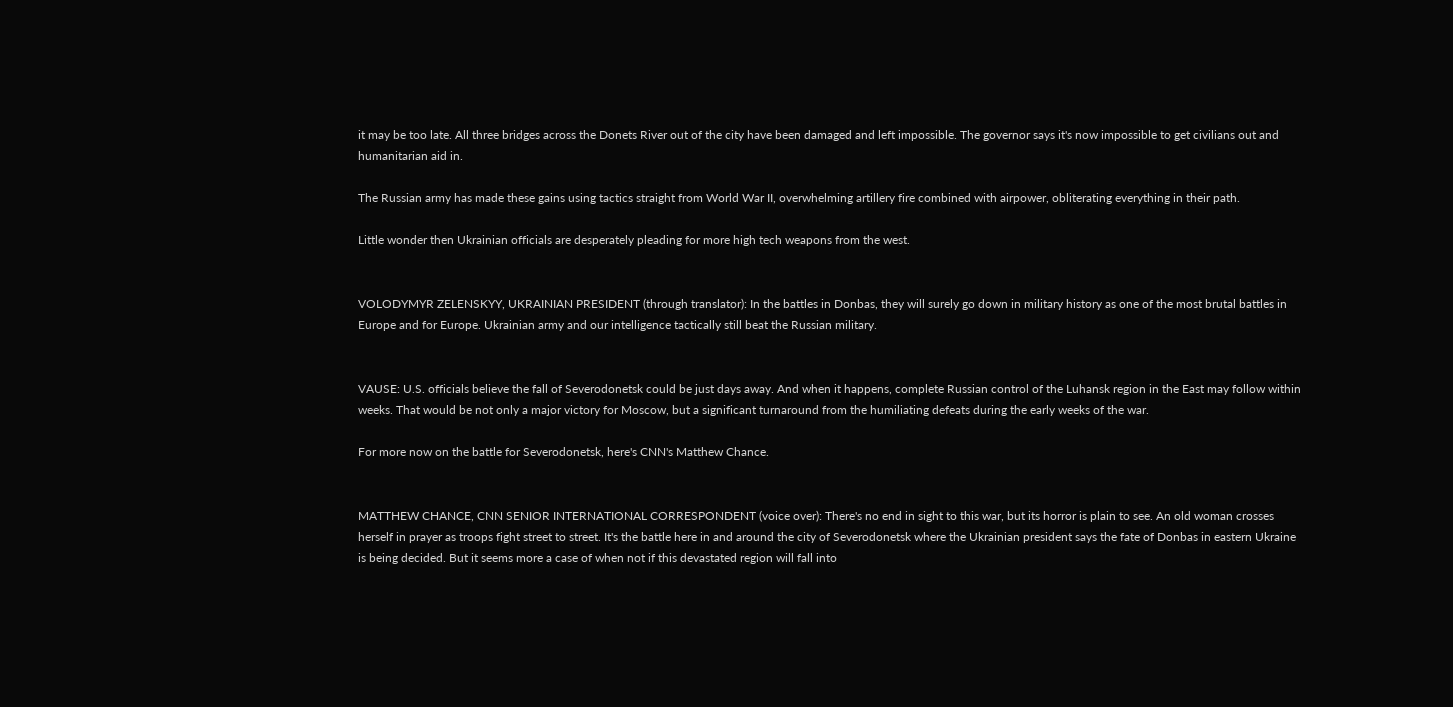it may be too late. All three bridges across the Donets River out of the city have been damaged and left impossible. The governor says it's now impossible to get civilians out and humanitarian aid in.

The Russian army has made these gains using tactics straight from World War II, overwhelming artillery fire combined with airpower, obliterating everything in their path.

Little wonder then Ukrainian officials are desperately pleading for more high tech weapons from the west.


VOLODYMYR ZELENSKYY, UKRAINIAN PRESIDENT (through translator): In the battles in Donbas, they will surely go down in military history as one of the most brutal battles in Europe and for Europe. Ukrainian army and our intelligence tactically still beat the Russian military.


VAUSE: U.S. officials believe the fall of Severodonetsk could be just days away. And when it happens, complete Russian control of the Luhansk region in the East may follow within weeks. That would be not only a major victory for Moscow, but a significant turnaround from the humiliating defeats during the early weeks of the war.

For more now on the battle for Severodonetsk, here's CNN's Matthew Chance.


MATTHEW CHANCE, CNN SENIOR INTERNATIONAL CORRESPONDENT (voice over): There's no end in sight to this war, but its horror is plain to see. An old woman crosses herself in prayer as troops fight street to street. It's the battle here in and around the city of Severodonetsk where the Ukrainian president says the fate of Donbas in eastern Ukraine is being decided. But it seems more a case of when not if this devastated region will fall into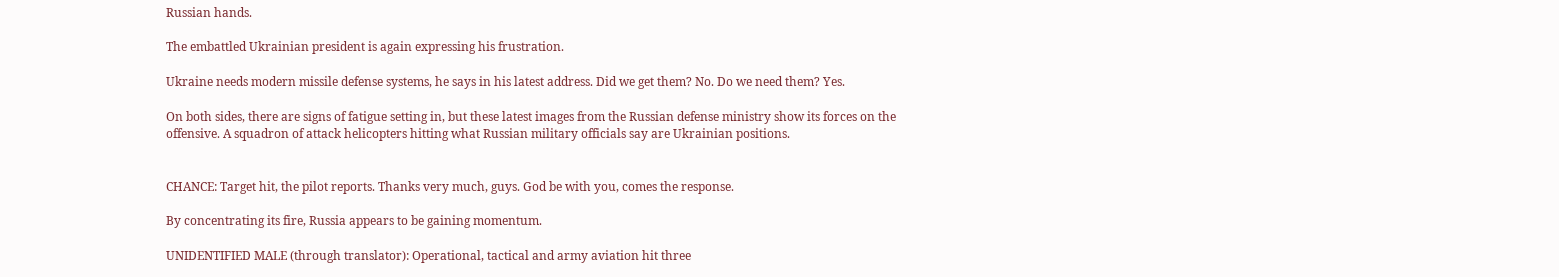Russian hands.

The embattled Ukrainian president is again expressing his frustration.

Ukraine needs modern missile defense systems, he says in his latest address. Did we get them? No. Do we need them? Yes.

On both sides, there are signs of fatigue setting in, but these latest images from the Russian defense ministry show its forces on the offensive. A squadron of attack helicopters hitting what Russian military officials say are Ukrainian positions.


CHANCE: Target hit, the pilot reports. Thanks very much, guys. God be with you, comes the response.

By concentrating its fire, Russia appears to be gaining momentum.

UNIDENTIFIED MALE (through translator): Operational, tactical and army aviation hit three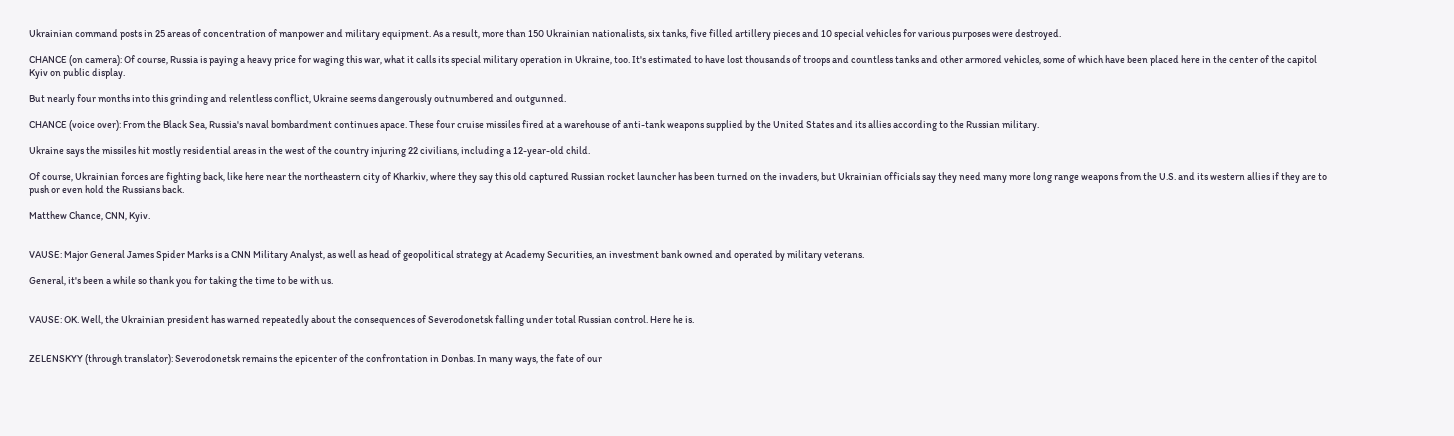Ukrainian command posts in 25 areas of concentration of manpower and military equipment. As a result, more than 150 Ukrainian nationalists, six tanks, five filled artillery pieces and 10 special vehicles for various purposes were destroyed.

CHANCE (on camera): Of course, Russia is paying a heavy price for waging this war, what it calls its special military operation in Ukraine, too. It's estimated to have lost thousands of troops and countless tanks and other armored vehicles, some of which have been placed here in the center of the capitol Kyiv on public display.

But nearly four months into this grinding and relentless conflict, Ukraine seems dangerously outnumbered and outgunned.

CHANCE (voice over): From the Black Sea, Russia's naval bombardment continues apace. These four cruise missiles fired at a warehouse of anti-tank weapons supplied by the United States and its allies according to the Russian military.

Ukraine says the missiles hit mostly residential areas in the west of the country injuring 22 civilians, including a 12-year-old child.

Of course, Ukrainian forces are fighting back, like here near the northeastern city of Kharkiv, where they say this old captured Russian rocket launcher has been turned on the invaders, but Ukrainian officials say they need many more long range weapons from the U.S. and its western allies if they are to push or even hold the Russians back.

Matthew Chance, CNN, Kyiv.


VAUSE: Major General James Spider Marks is a CNN Military Analyst, as well as head of geopolitical strategy at Academy Securities, an investment bank owned and operated by military veterans.

General, it's been a while so thank you for taking the time to be with us.


VAUSE: OK. Well, the Ukrainian president has warned repeatedly about the consequences of Severodonetsk falling under total Russian control. Here he is.


ZELENSKYY (through translator): Severodonetsk remains the epicenter of the confrontation in Donbas. In many ways, the fate of our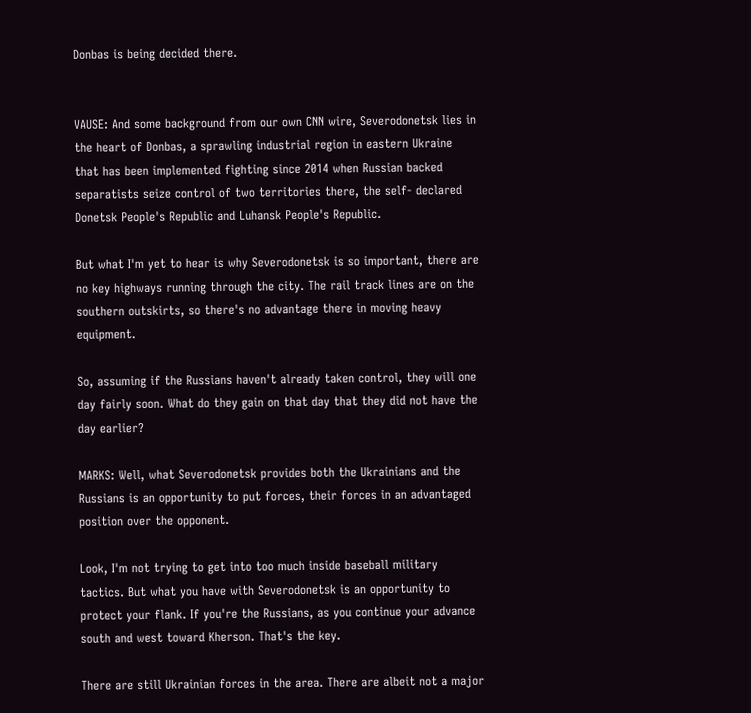Donbas is being decided there.


VAUSE: And some background from our own CNN wire, Severodonetsk lies in the heart of Donbas, a sprawling industrial region in eastern Ukraine that has been implemented fighting since 2014 when Russian backed separatists seize control of two territories there, the self- declared Donetsk People's Republic and Luhansk People's Republic.

But what I'm yet to hear is why Severodonetsk is so important, there are no key highways running through the city. The rail track lines are on the southern outskirts, so there's no advantage there in moving heavy equipment.

So, assuming if the Russians haven't already taken control, they will one day fairly soon. What do they gain on that day that they did not have the day earlier?

MARKS: Well, what Severodonetsk provides both the Ukrainians and the Russians is an opportunity to put forces, their forces in an advantaged position over the opponent.

Look, I'm not trying to get into too much inside baseball military tactics. But what you have with Severodonetsk is an opportunity to protect your flank. If you're the Russians, as you continue your advance south and west toward Kherson. That's the key.

There are still Ukrainian forces in the area. There are albeit not a major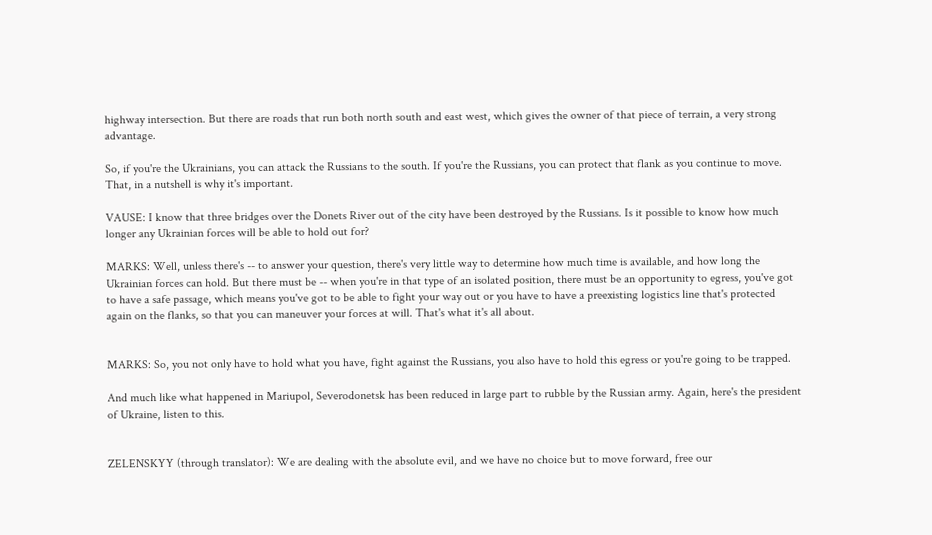highway intersection. But there are roads that run both north south and east west, which gives the owner of that piece of terrain, a very strong advantage.

So, if you're the Ukrainians, you can attack the Russians to the south. If you're the Russians, you can protect that flank as you continue to move. That, in a nutshell is why it's important.

VAUSE: I know that three bridges over the Donets River out of the city have been destroyed by the Russians. Is it possible to know how much longer any Ukrainian forces will be able to hold out for?

MARKS: Well, unless there's -- to answer your question, there's very little way to determine how much time is available, and how long the Ukrainian forces can hold. But there must be -- when you're in that type of an isolated position, there must be an opportunity to egress, you've got to have a safe passage, which means you've got to be able to fight your way out or you have to have a preexisting logistics line that's protected again on the flanks, so that you can maneuver your forces at will. That's what it's all about.


MARKS: So, you not only have to hold what you have, fight against the Russians, you also have to hold this egress or you're going to be trapped.

And much like what happened in Mariupol, Severodonetsk has been reduced in large part to rubble by the Russian army. Again, here's the president of Ukraine, listen to this.


ZELENSKYY (through translator): We are dealing with the absolute evil, and we have no choice but to move forward, free our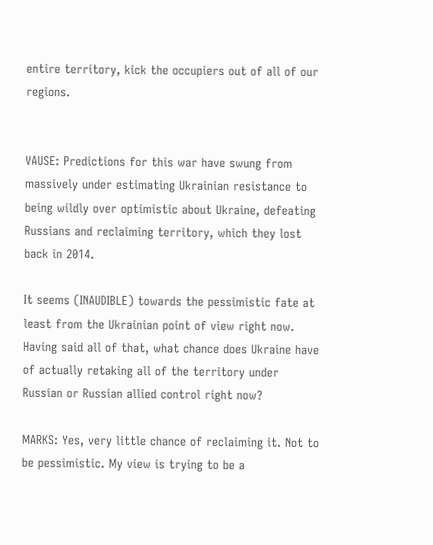entire territory, kick the occupiers out of all of our regions.


VAUSE: Predictions for this war have swung from massively under estimating Ukrainian resistance to being wildly over optimistic about Ukraine, defeating Russians and reclaiming territory, which they lost back in 2014.

It seems (INAUDIBLE) towards the pessimistic fate at least from the Ukrainian point of view right now. Having said all of that, what chance does Ukraine have of actually retaking all of the territory under Russian or Russian allied control right now?

MARKS: Yes, very little chance of reclaiming it. Not to be pessimistic. My view is trying to be a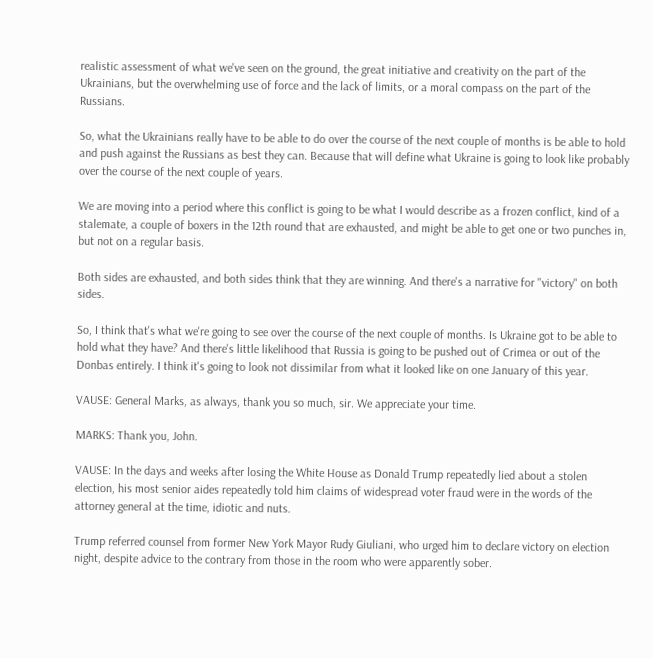realistic assessment of what we've seen on the ground, the great initiative and creativity on the part of the Ukrainians, but the overwhelming use of force and the lack of limits, or a moral compass on the part of the Russians.

So, what the Ukrainians really have to be able to do over the course of the next couple of months is be able to hold and push against the Russians as best they can. Because that will define what Ukraine is going to look like probably over the course of the next couple of years.

We are moving into a period where this conflict is going to be what I would describe as a frozen conflict, kind of a stalemate, a couple of boxers in the 12th round that are exhausted, and might be able to get one or two punches in, but not on a regular basis.

Both sides are exhausted, and both sides think that they are winning. And there's a narrative for "victory" on both sides.

So, I think that's what we're going to see over the course of the next couple of months. Is Ukraine got to be able to hold what they have? And there's little likelihood that Russia is going to be pushed out of Crimea or out of the Donbas entirely. I think it's going to look not dissimilar from what it looked like on one January of this year.

VAUSE: General Marks, as always, thank you so much, sir. We appreciate your time.

MARKS: Thank you, John.

VAUSE: In the days and weeks after losing the White House as Donald Trump repeatedly lied about a stolen election, his most senior aides repeatedly told him claims of widespread voter fraud were in the words of the attorney general at the time, idiotic and nuts.

Trump referred counsel from former New York Mayor Rudy Giuliani, who urged him to declare victory on election night, despite advice to the contrary from those in the room who were apparently sober.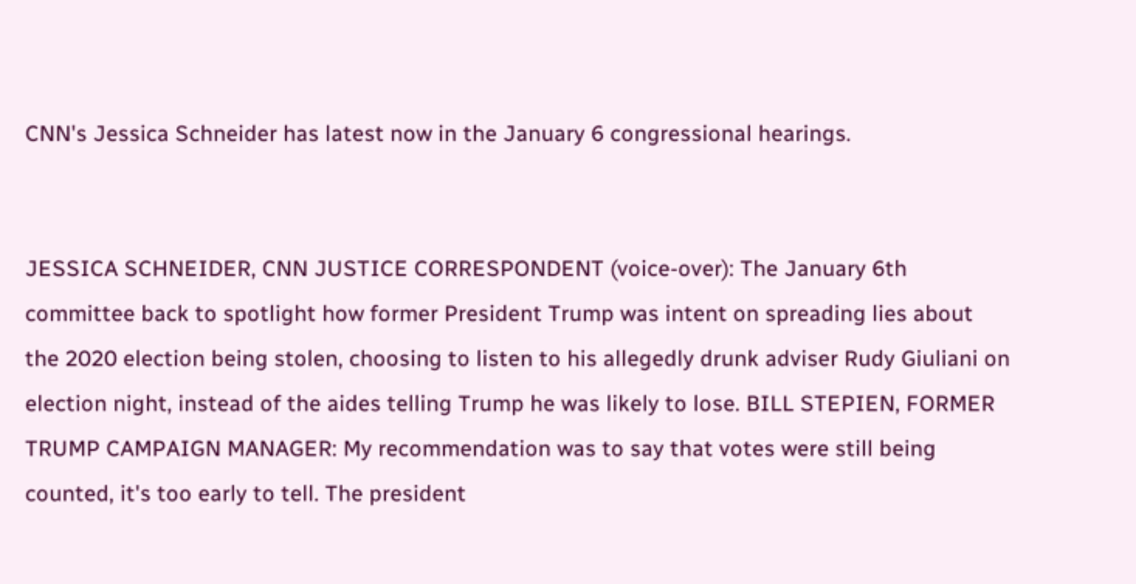CNN's Jessica Schneider has latest now in the January 6 congressional hearings.


JESSICA SCHNEIDER, CNN JUSTICE CORRESPONDENT (voice-over): The January 6th committee back to spotlight how former President Trump was intent on spreading lies about the 2020 election being stolen, choosing to listen to his allegedly drunk adviser Rudy Giuliani on election night, instead of the aides telling Trump he was likely to lose. BILL STEPIEN, FORMER TRUMP CAMPAIGN MANAGER: My recommendation was to say that votes were still being counted, it's too early to tell. The president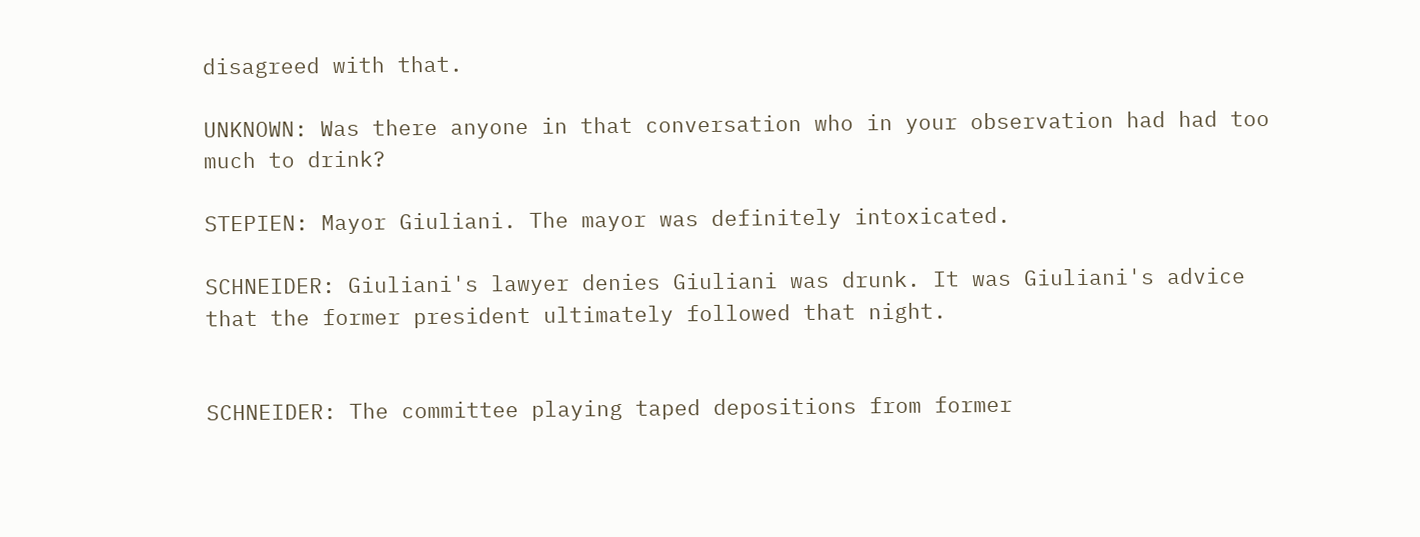disagreed with that.

UNKNOWN: Was there anyone in that conversation who in your observation had had too much to drink?

STEPIEN: Mayor Giuliani. The mayor was definitely intoxicated.

SCHNEIDER: Giuliani's lawyer denies Giuliani was drunk. It was Giuliani's advice that the former president ultimately followed that night.


SCHNEIDER: The committee playing taped depositions from former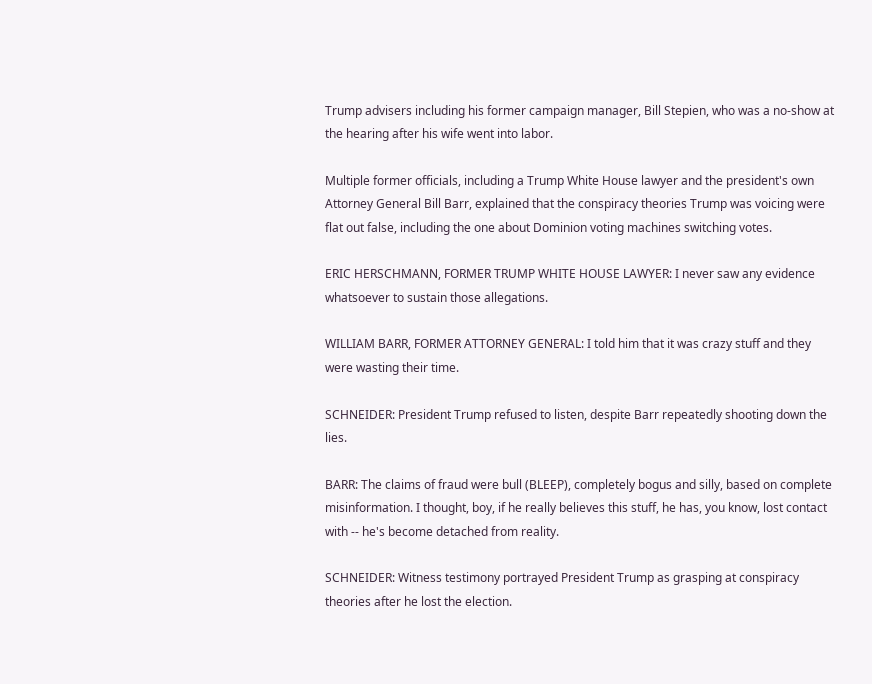Trump advisers including his former campaign manager, Bill Stepien, who was a no-show at the hearing after his wife went into labor.

Multiple former officials, including a Trump White House lawyer and the president's own Attorney General Bill Barr, explained that the conspiracy theories Trump was voicing were flat out false, including the one about Dominion voting machines switching votes.

ERIC HERSCHMANN, FORMER TRUMP WHITE HOUSE LAWYER: I never saw any evidence whatsoever to sustain those allegations.

WILLIAM BARR, FORMER ATTORNEY GENERAL: I told him that it was crazy stuff and they were wasting their time.

SCHNEIDER: President Trump refused to listen, despite Barr repeatedly shooting down the lies.

BARR: The claims of fraud were bull (BLEEP), completely bogus and silly, based on complete misinformation. I thought, boy, if he really believes this stuff, he has, you know, lost contact with -- he's become detached from reality.

SCHNEIDER: Witness testimony portrayed President Trump as grasping at conspiracy theories after he lost the election.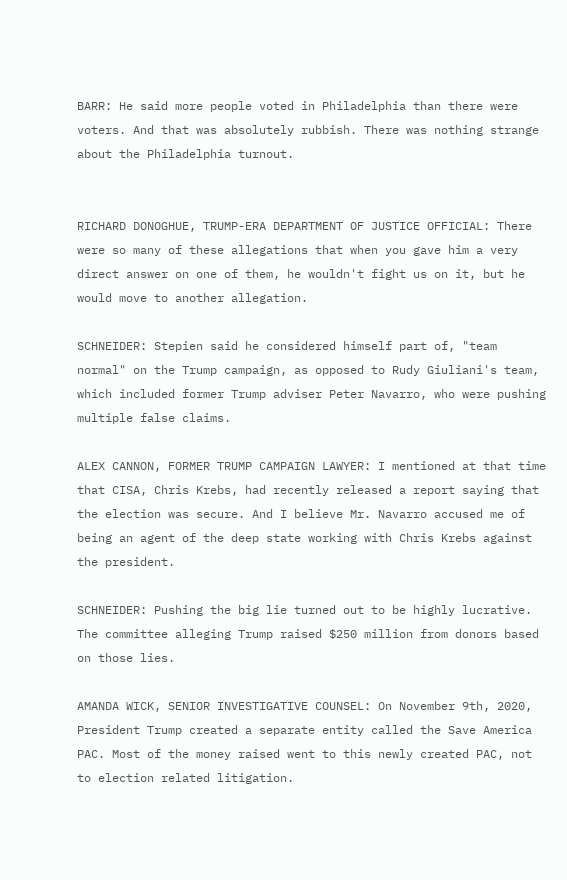BARR: He said more people voted in Philadelphia than there were voters. And that was absolutely rubbish. There was nothing strange about the Philadelphia turnout.


RICHARD DONOGHUE, TRUMP-ERA DEPARTMENT OF JUSTICE OFFICIAL: There were so many of these allegations that when you gave him a very direct answer on one of them, he wouldn't fight us on it, but he would move to another allegation.

SCHNEIDER: Stepien said he considered himself part of, "team normal" on the Trump campaign, as opposed to Rudy Giuliani's team, which included former Trump adviser Peter Navarro, who were pushing multiple false claims.

ALEX CANNON, FORMER TRUMP CAMPAIGN LAWYER: I mentioned at that time that CISA, Chris Krebs, had recently released a report saying that the election was secure. And I believe Mr. Navarro accused me of being an agent of the deep state working with Chris Krebs against the president.

SCHNEIDER: Pushing the big lie turned out to be highly lucrative. The committee alleging Trump raised $250 million from donors based on those lies.

AMANDA WICK, SENIOR INVESTIGATIVE COUNSEL: On November 9th, 2020, President Trump created a separate entity called the Save America PAC. Most of the money raised went to this newly created PAC, not to election related litigation.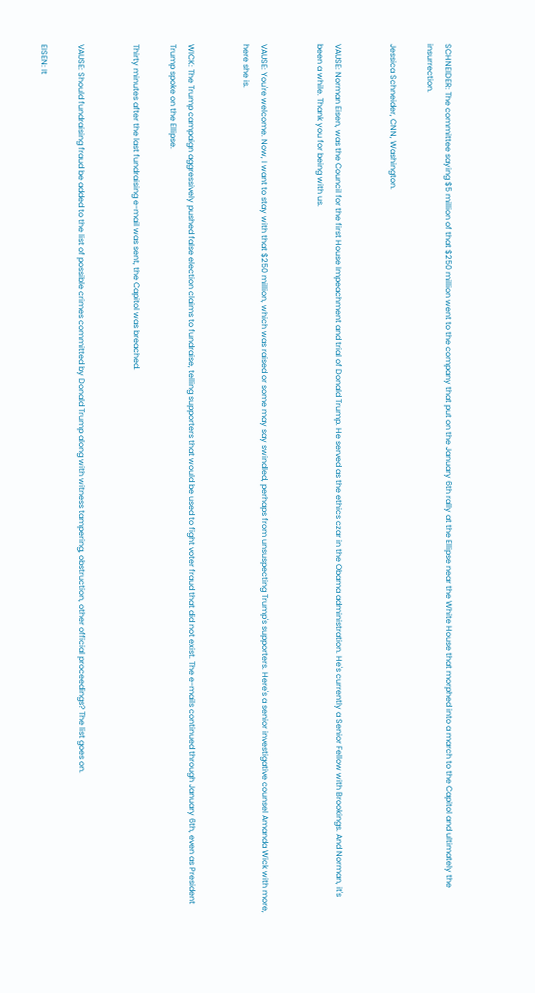SCHNEIDER: The committee saying $5 million of that $250 million went to the company that put on the January 6th rally at the Ellipse near the White House that morphed into a march to the Capitol and ultimately the insurrection.

Jessica Schneider, CNN, Washington.


VAUSE: Norman Eisen, was the Council for the first House Impeachment and trial of Donald Trump. He served as the ethics czar in the Obama administration. He's currently a Senior Fellow with Brookings. And Norman, it's been a while. Thank you for being with us.


VAUSE: You're welcome. Now, I want to stay with that $250 million, which was raised or some may say swindled, perhaps from unsuspecting Trump's supporters. Here's a senior investigative counsel Amanda Wick with more, here she is.


WICK: The Trump campaign aggressively pushed false election claims to fundraise, telling supporters that would be used to fight voter fraud that did not exist. The e-mails continued through January 6th, even as President Trump spoke on the Ellipse.

Thirty minutes after the last fundraising e-mail was sent, the Capitol was breached.


VAUSE: Should fundraising fraud be added to the list of possible crimes committed by Donald Trump along with witness tampering, obstruction, other official proceedings? The list goes on.

EISEN: It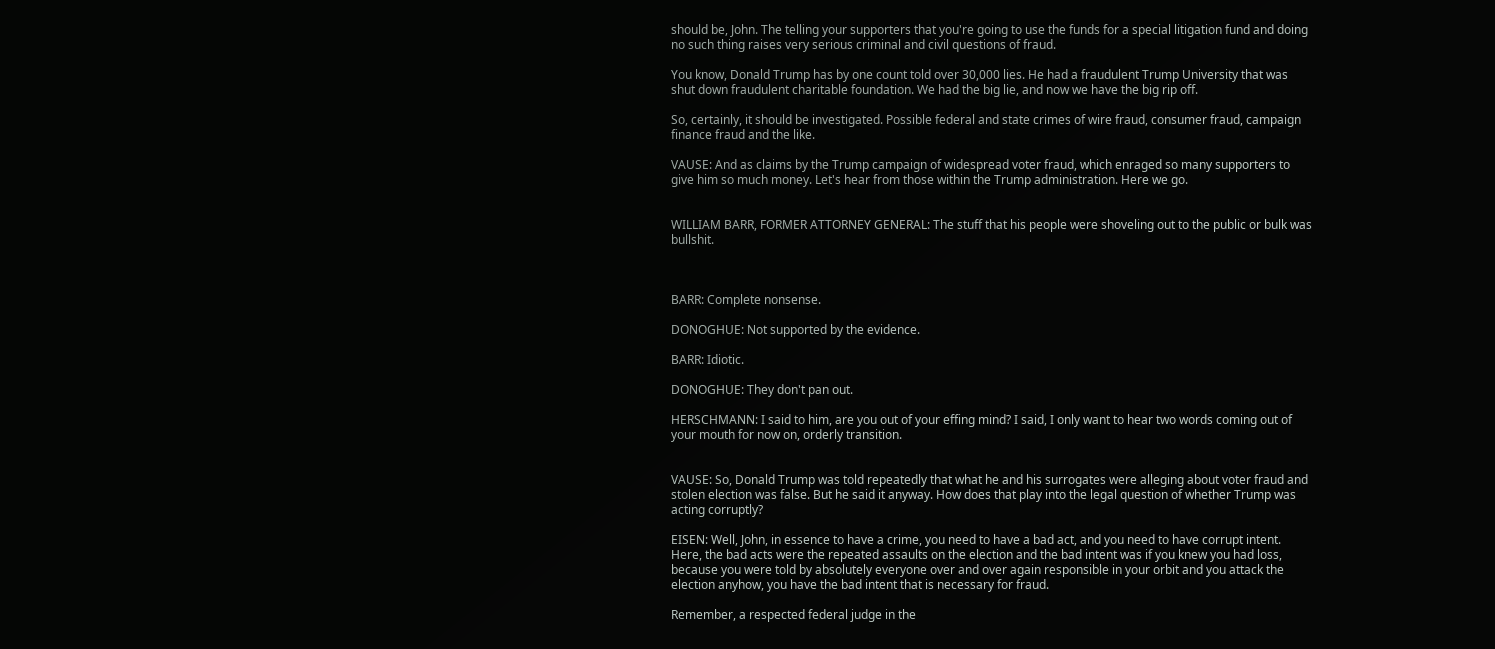should be, John. The telling your supporters that you're going to use the funds for a special litigation fund and doing no such thing raises very serious criminal and civil questions of fraud.

You know, Donald Trump has by one count told over 30,000 lies. He had a fraudulent Trump University that was shut down fraudulent charitable foundation. We had the big lie, and now we have the big rip off.

So, certainly, it should be investigated. Possible federal and state crimes of wire fraud, consumer fraud, campaign finance fraud and the like.

VAUSE: And as claims by the Trump campaign of widespread voter fraud, which enraged so many supporters to give him so much money. Let's hear from those within the Trump administration. Here we go.


WILLIAM BARR, FORMER ATTORNEY GENERAL: The stuff that his people were shoveling out to the public or bulk was bullshit.



BARR: Complete nonsense.

DONOGHUE: Not supported by the evidence.

BARR: Idiotic.

DONOGHUE: They don't pan out.

HERSCHMANN: I said to him, are you out of your effing mind? I said, I only want to hear two words coming out of your mouth for now on, orderly transition.


VAUSE: So, Donald Trump was told repeatedly that what he and his surrogates were alleging about voter fraud and stolen election was false. But he said it anyway. How does that play into the legal question of whether Trump was acting corruptly?

EISEN: Well, John, in essence to have a crime, you need to have a bad act, and you need to have corrupt intent. Here, the bad acts were the repeated assaults on the election and the bad intent was if you knew you had loss, because you were told by absolutely everyone over and over again responsible in your orbit and you attack the election anyhow, you have the bad intent that is necessary for fraud.

Remember, a respected federal judge in the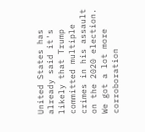United States has already said it's likely that Trump committed multiple crimes in his assault on the 2020 election. We got a lot more corroboration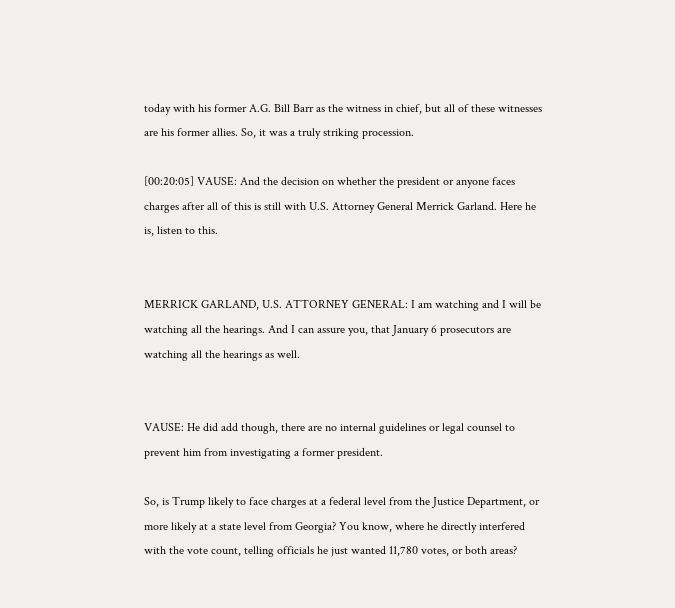today with his former A.G. Bill Barr as the witness in chief, but all of these witnesses are his former allies. So, it was a truly striking procession.

[00:20:05] VAUSE: And the decision on whether the president or anyone faces charges after all of this is still with U.S. Attorney General Merrick Garland. Here he is, listen to this.


MERRICK GARLAND, U.S. ATTORNEY GENERAL: I am watching and I will be watching all the hearings. And I can assure you, that January 6 prosecutors are watching all the hearings as well.


VAUSE: He did add though, there are no internal guidelines or legal counsel to prevent him from investigating a former president.

So, is Trump likely to face charges at a federal level from the Justice Department, or more likely at a state level from Georgia? You know, where he directly interfered with the vote count, telling officials he just wanted 11,780 votes, or both areas?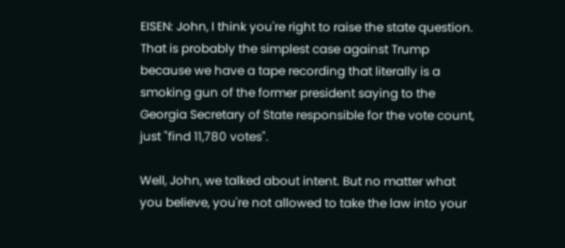EISEN: John, I think you're right to raise the state question. That is probably the simplest case against Trump because we have a tape recording that literally is a smoking gun of the former president saying to the Georgia Secretary of State responsible for the vote count, just "find 11,780 votes".

Well, John, we talked about intent. But no matter what you believe, you're not allowed to take the law into your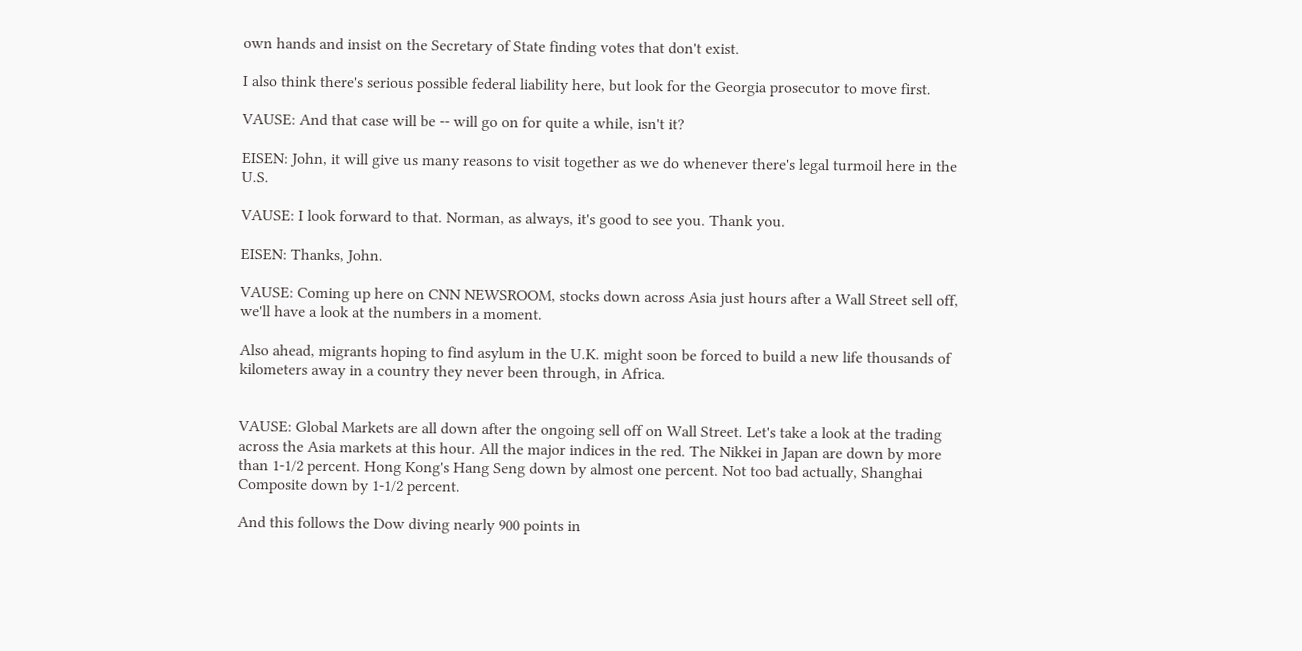own hands and insist on the Secretary of State finding votes that don't exist.

I also think there's serious possible federal liability here, but look for the Georgia prosecutor to move first.

VAUSE: And that case will be -- will go on for quite a while, isn't it?

EISEN: John, it will give us many reasons to visit together as we do whenever there's legal turmoil here in the U.S.

VAUSE: I look forward to that. Norman, as always, it's good to see you. Thank you.

EISEN: Thanks, John.

VAUSE: Coming up here on CNN NEWSROOM, stocks down across Asia just hours after a Wall Street sell off, we'll have a look at the numbers in a moment.

Also ahead, migrants hoping to find asylum in the U.K. might soon be forced to build a new life thousands of kilometers away in a country they never been through, in Africa.


VAUSE: Global Markets are all down after the ongoing sell off on Wall Street. Let's take a look at the trading across the Asia markets at this hour. All the major indices in the red. The Nikkei in Japan are down by more than 1-1/2 percent. Hong Kong's Hang Seng down by almost one percent. Not too bad actually, Shanghai Composite down by 1-1/2 percent.

And this follows the Dow diving nearly 900 points in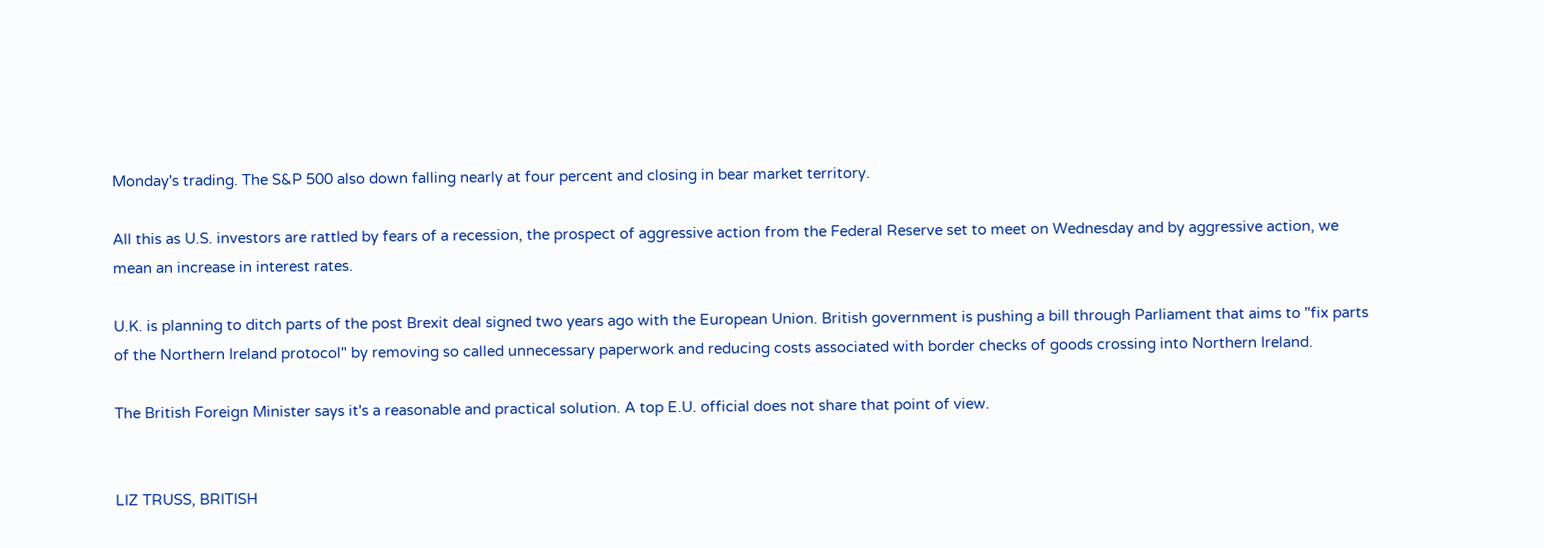Monday's trading. The S&P 500 also down falling nearly at four percent and closing in bear market territory.

All this as U.S. investors are rattled by fears of a recession, the prospect of aggressive action from the Federal Reserve set to meet on Wednesday and by aggressive action, we mean an increase in interest rates.

U.K. is planning to ditch parts of the post Brexit deal signed two years ago with the European Union. British government is pushing a bill through Parliament that aims to "fix parts of the Northern Ireland protocol" by removing so called unnecessary paperwork and reducing costs associated with border checks of goods crossing into Northern Ireland.

The British Foreign Minister says it's a reasonable and practical solution. A top E.U. official does not share that point of view.


LIZ TRUSS, BRITISH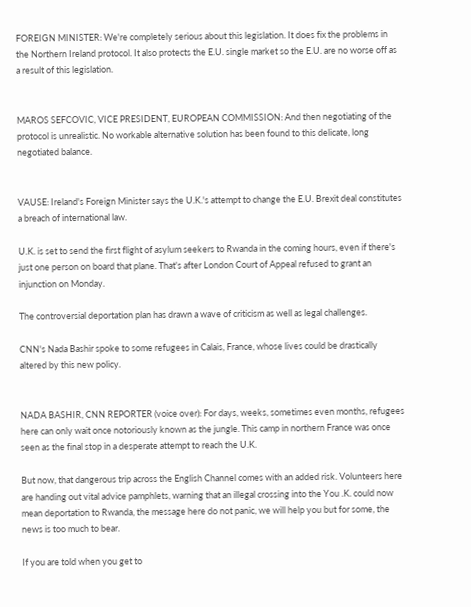FOREIGN MINISTER: We're completely serious about this legislation. It does fix the problems in the Northern Ireland protocol. It also protects the E.U. single market so the E.U. are no worse off as a result of this legislation.


MAROS SEFCOVIC, VICE PRESIDENT, EUROPEAN COMMISSION: And then negotiating of the protocol is unrealistic. No workable alternative solution has been found to this delicate, long negotiated balance.


VAUSE: Ireland's Foreign Minister says the U.K.'s attempt to change the E.U. Brexit deal constitutes a breach of international law.

U.K. is set to send the first flight of asylum seekers to Rwanda in the coming hours, even if there's just one person on board that plane. That's after London Court of Appeal refused to grant an injunction on Monday.

The controversial deportation plan has drawn a wave of criticism as well as legal challenges.

CNN's Nada Bashir spoke to some refugees in Calais, France, whose lives could be drastically altered by this new policy.


NADA BASHIR, CNN REPORTER (voice over): For days, weeks, sometimes even months, refugees here can only wait once notoriously known as the jungle. This camp in northern France was once seen as the final stop in a desperate attempt to reach the U.K.

But now, that dangerous trip across the English Channel comes with an added risk. Volunteers here are handing out vital advice pamphlets, warning that an illegal crossing into the You .K. could now mean deportation to Rwanda, the message here do not panic, we will help you but for some, the news is too much to bear.

If you are told when you get to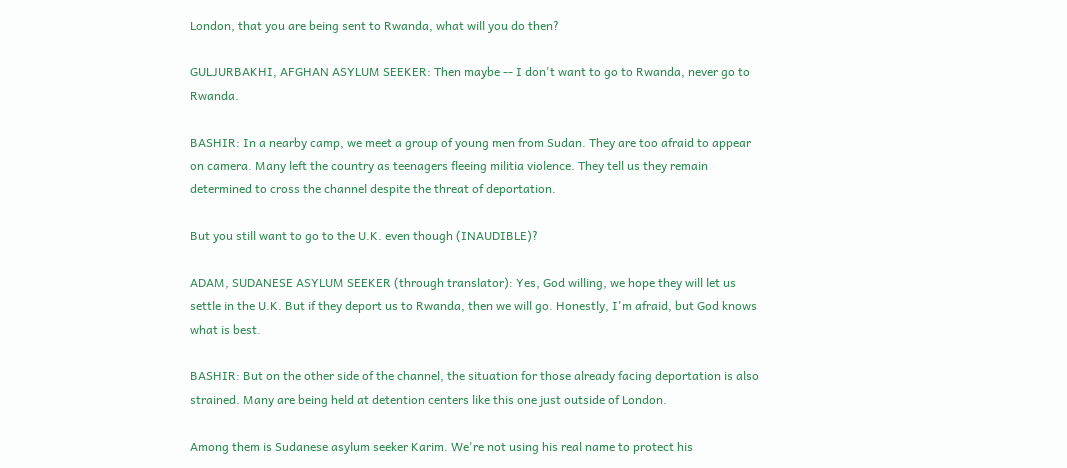London, that you are being sent to Rwanda, what will you do then?

GULJURBAKHI, AFGHAN ASYLUM SEEKER: Then maybe -- I don't want to go to Rwanda, never go to Rwanda.

BASHIR: In a nearby camp, we meet a group of young men from Sudan. They are too afraid to appear on camera. Many left the country as teenagers fleeing militia violence. They tell us they remain determined to cross the channel despite the threat of deportation.

But you still want to go to the U.K. even though (INAUDIBLE)?

ADAM, SUDANESE ASYLUM SEEKER (through translator): Yes, God willing, we hope they will let us settle in the U.K. But if they deport us to Rwanda, then we will go. Honestly, I'm afraid, but God knows what is best.

BASHIR: But on the other side of the channel, the situation for those already facing deportation is also strained. Many are being held at detention centers like this one just outside of London.

Among them is Sudanese asylum seeker Karim. We're not using his real name to protect his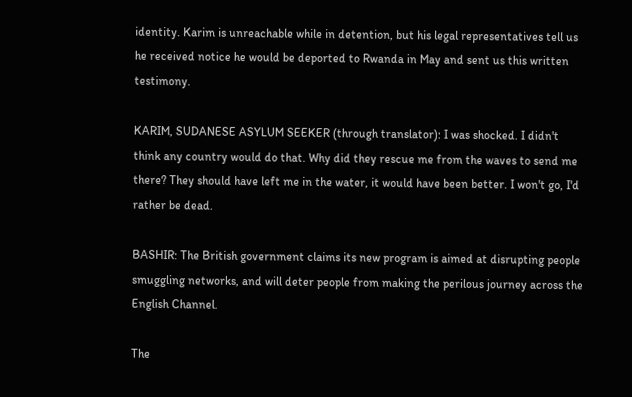identity. Karim is unreachable while in detention, but his legal representatives tell us he received notice he would be deported to Rwanda in May and sent us this written testimony.

KARIM, SUDANESE ASYLUM SEEKER (through translator): I was shocked. I didn't think any country would do that. Why did they rescue me from the waves to send me there? They should have left me in the water, it would have been better. I won't go, I'd rather be dead.

BASHIR: The British government claims its new program is aimed at disrupting people smuggling networks, and will deter people from making the perilous journey across the English Channel.

The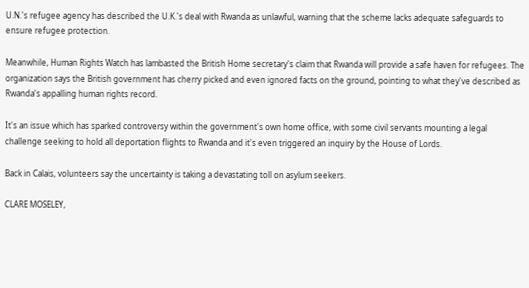U.N.'s refugee agency has described the U.K.'s deal with Rwanda as unlawful, warning that the scheme lacks adequate safeguards to ensure refugee protection.

Meanwhile, Human Rights Watch has lambasted the British Home secretary's claim that Rwanda will provide a safe haven for refugees. The organization says the British government has cherry picked and even ignored facts on the ground, pointing to what they've described as Rwanda's appalling human rights record.

It's an issue which has sparked controversy within the government's own home office, with some civil servants mounting a legal challenge seeking to hold all deportation flights to Rwanda and it's even triggered an inquiry by the House of Lords.

Back in Calais, volunteers say the uncertainty is taking a devastating toll on asylum seekers.

CLARE MOSELEY,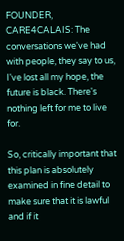FOUNDER, CARE4CALAIS: The conversations we've had with people, they say to us, I've lost all my hope, the future is black. There's nothing left for me to live for.

So, critically important that this plan is absolutely examined in fine detail to make sure that it is lawful and if it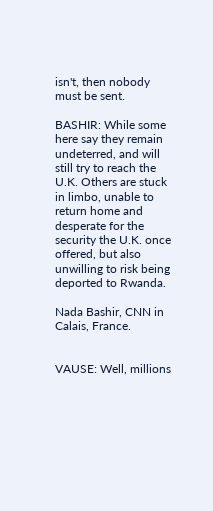isn't, then nobody must be sent.

BASHIR: While some here say they remain undeterred, and will still try to reach the U.K. Others are stuck in limbo, unable to return home and desperate for the security the U.K. once offered, but also unwilling to risk being deported to Rwanda.

Nada Bashir, CNN in Calais, France.


VAUSE: Well, millions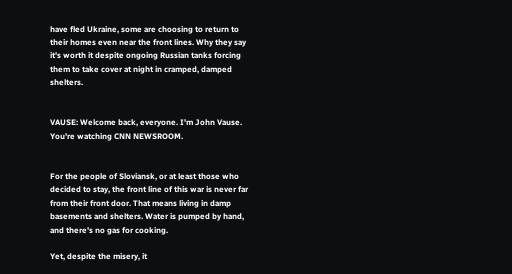have fled Ukraine, some are choosing to return to their homes even near the front lines. Why they say it's worth it despite ongoing Russian tanks forcing them to take cover at night in cramped, damped shelters.


VAUSE: Welcome back, everyone. I'm John Vause. You're watching CNN NEWSROOM.


For the people of Sloviansk, or at least those who decided to stay, the front line of this war is never far from their front door. That means living in damp basements and shelters. Water is pumped by hand, and there's no gas for cooking.

Yet, despite the misery, it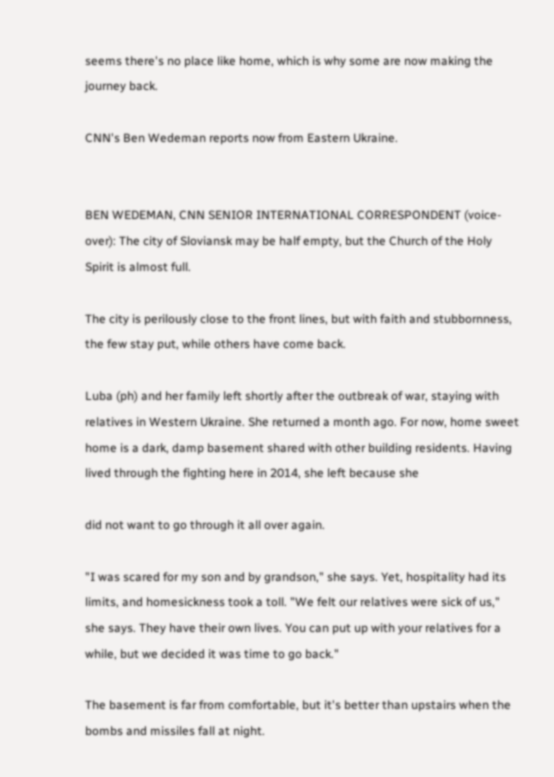seems there's no place like home, which is why some are now making the journey back.

CNN's Ben Wedeman reports now from Eastern Ukraine.


BEN WEDEMAN, CNN SENIOR INTERNATIONAL CORRESPONDENT (voice-over): The city of Sloviansk may be half empty, but the Church of the Holy Spirit is almost full.

The city is perilously close to the front lines, but with faith and stubbornness, the few stay put, while others have come back.

Luba (ph) and her family left shortly after the outbreak of war, staying with relatives in Western Ukraine. She returned a month ago. For now, home sweet home is a dark, damp basement shared with other building residents. Having lived through the fighting here in 2014, she left because she

did not want to go through it all over again.

"I was scared for my son and by grandson," she says. Yet, hospitality had its limits, and homesickness took a toll. "We felt our relatives were sick of us," she says. They have their own lives. You can put up with your relatives for a while, but we decided it was time to go back."

The basement is far from comfortable, but it's better than upstairs when the bombs and missiles fall at night.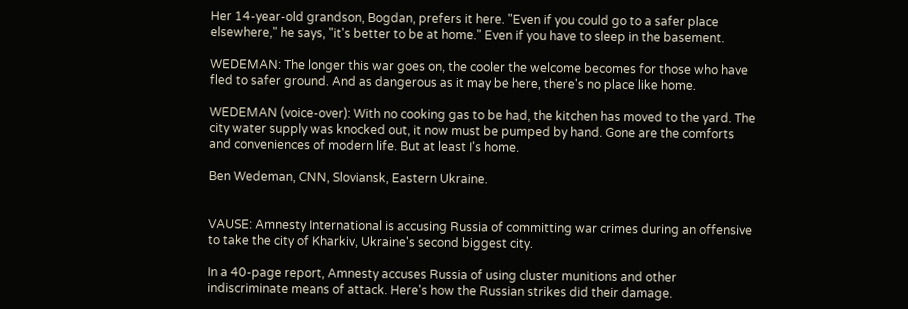Her 14-year-old grandson, Bogdan, prefers it here. "Even if you could go to a safer place elsewhere," he says, "it's better to be at home." Even if you have to sleep in the basement.

WEDEMAN: The longer this war goes on, the cooler the welcome becomes for those who have fled to safer ground. And as dangerous as it may be here, there's no place like home.

WEDEMAN (voice-over): With no cooking gas to be had, the kitchen has moved to the yard. The city water supply was knocked out, it now must be pumped by hand. Gone are the comforts and conveniences of modern life. But at least I's home.

Ben Wedeman, CNN, Sloviansk, Eastern Ukraine.


VAUSE: Amnesty International is accusing Russia of committing war crimes during an offensive to take the city of Kharkiv, Ukraine's second biggest city.

In a 40-page report, Amnesty accuses Russia of using cluster munitions and other indiscriminate means of attack. Here's how the Russian strikes did their damage.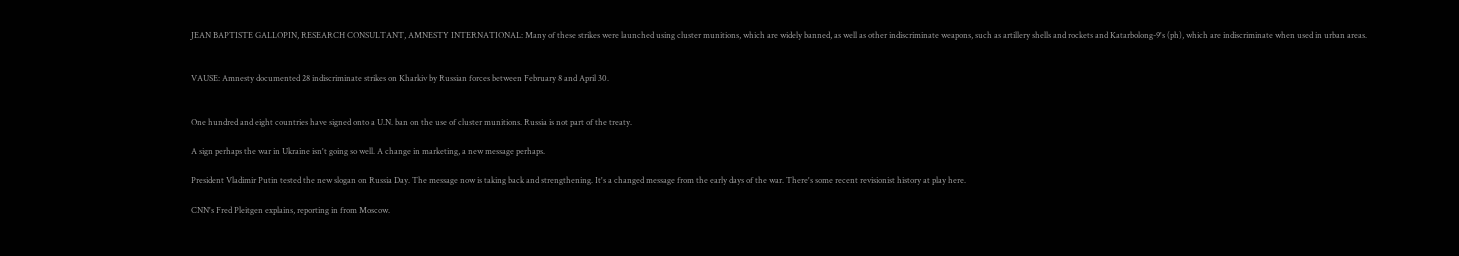JEAN BAPTISTE GALLOPIN, RESEARCH CONSULTANT, AMNESTY INTERNATIONAL: Many of these strikes were launched using cluster munitions, which are widely banned, as well as other indiscriminate weapons, such as artillery shells and rockets and Katarbolong-9's (ph), which are indiscriminate when used in urban areas.


VAUSE: Amnesty documented 28 indiscriminate strikes on Kharkiv by Russian forces between February 8 and April 30.


One hundred and eight countries have signed onto a U.N. ban on the use of cluster munitions. Russia is not part of the treaty.

A sign perhaps the war in Ukraine isn't going so well. A change in marketing, a new message perhaps.

President Vladimir Putin tested the new slogan on Russia Day. The message now is taking back and strengthening. It's a changed message from the early days of the war. There's some recent revisionist history at play here.

CNN's Fred Pleitgen explains, reporting in from Moscow.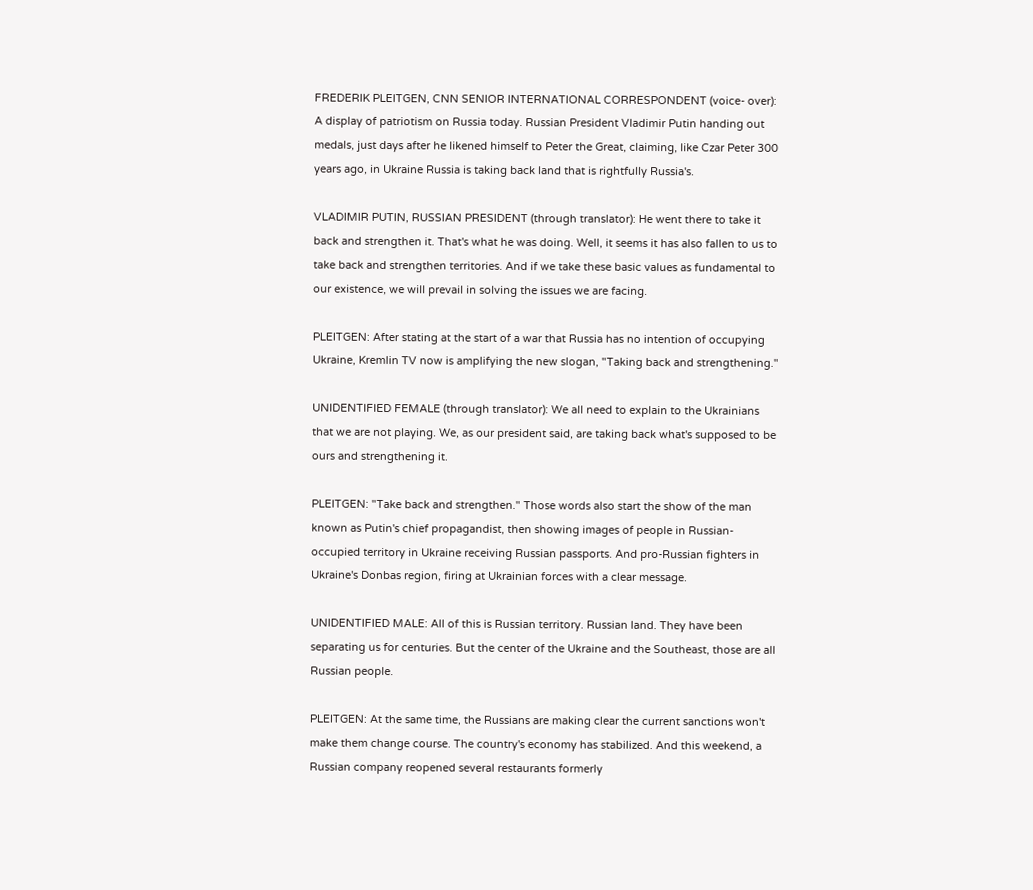FREDERIK PLEITGEN, CNN SENIOR INTERNATIONAL CORRESPONDENT (voice- over): A display of patriotism on Russia today. Russian President Vladimir Putin handing out medals, just days after he likened himself to Peter the Great, claiming, like Czar Peter 300 years ago, in Ukraine Russia is taking back land that is rightfully Russia's.

VLADIMIR PUTIN, RUSSIAN PRESIDENT (through translator): He went there to take it back and strengthen it. That's what he was doing. Well, it seems it has also fallen to us to take back and strengthen territories. And if we take these basic values as fundamental to our existence, we will prevail in solving the issues we are facing.

PLEITGEN: After stating at the start of a war that Russia has no intention of occupying Ukraine, Kremlin TV now is amplifying the new slogan, "Taking back and strengthening."

UNIDENTIFIED FEMALE (through translator): We all need to explain to the Ukrainians that we are not playing. We, as our president said, are taking back what's supposed to be ours and strengthening it.

PLEITGEN: "Take back and strengthen." Those words also start the show of the man known as Putin's chief propagandist, then showing images of people in Russian-occupied territory in Ukraine receiving Russian passports. And pro-Russian fighters in Ukraine's Donbas region, firing at Ukrainian forces with a clear message.

UNIDENTIFIED MALE: All of this is Russian territory. Russian land. They have been separating us for centuries. But the center of the Ukraine and the Southeast, those are all Russian people.

PLEITGEN: At the same time, the Russians are making clear the current sanctions won't make them change course. The country's economy has stabilized. And this weekend, a Russian company reopened several restaurants formerly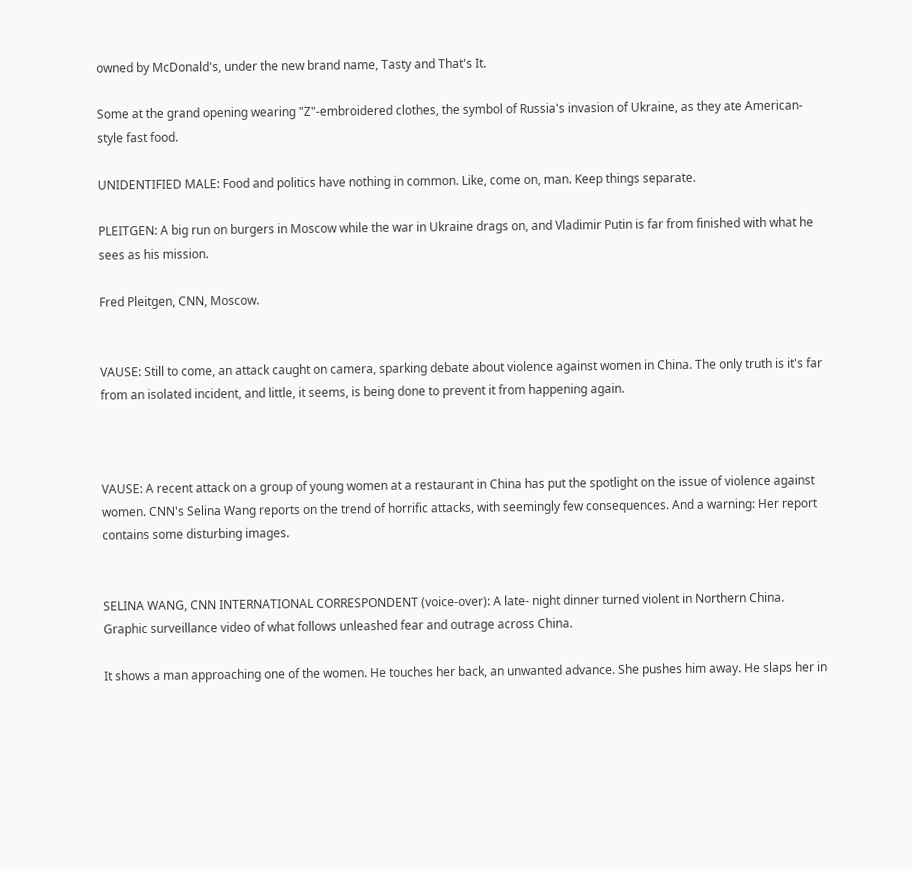owned by McDonald's, under the new brand name, Tasty and That's It.

Some at the grand opening wearing "Z"-embroidered clothes, the symbol of Russia's invasion of Ukraine, as they ate American-style fast food.

UNIDENTIFIED MALE: Food and politics have nothing in common. Like, come on, man. Keep things separate.

PLEITGEN: A big run on burgers in Moscow while the war in Ukraine drags on, and Vladimir Putin is far from finished with what he sees as his mission.

Fred Pleitgen, CNN, Moscow.


VAUSE: Still to come, an attack caught on camera, sparking debate about violence against women in China. The only truth is it's far from an isolated incident, and little, it seems, is being done to prevent it from happening again.



VAUSE: A recent attack on a group of young women at a restaurant in China has put the spotlight on the issue of violence against women. CNN's Selina Wang reports on the trend of horrific attacks, with seemingly few consequences. And a warning: Her report contains some disturbing images.


SELINA WANG, CNN INTERNATIONAL CORRESPONDENT (voice-over): A late- night dinner turned violent in Northern China. Graphic surveillance video of what follows unleashed fear and outrage across China.

It shows a man approaching one of the women. He touches her back, an unwanted advance. She pushes him away. He slaps her in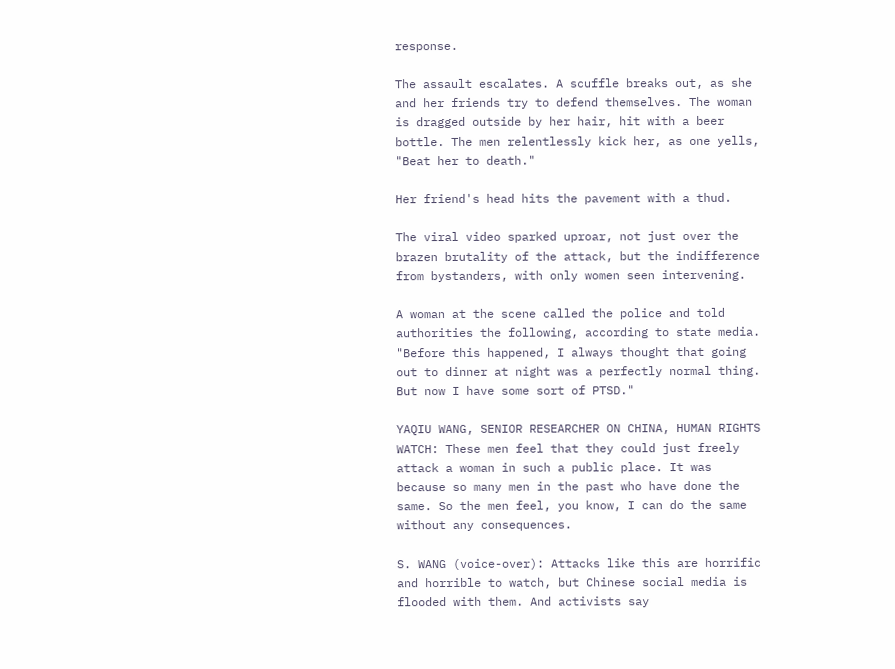response.

The assault escalates. A scuffle breaks out, as she and her friends try to defend themselves. The woman is dragged outside by her hair, hit with a beer bottle. The men relentlessly kick her, as one yells, "Beat her to death."

Her friend's head hits the pavement with a thud.

The viral video sparked uproar, not just over the brazen brutality of the attack, but the indifference from bystanders, with only women seen intervening.

A woman at the scene called the police and told authorities the following, according to state media. "Before this happened, I always thought that going out to dinner at night was a perfectly normal thing. But now I have some sort of PTSD."

YAQIU WANG, SENIOR RESEARCHER ON CHINA, HUMAN RIGHTS WATCH: These men feel that they could just freely attack a woman in such a public place. It was because so many men in the past who have done the same. So the men feel, you know, I can do the same without any consequences.

S. WANG (voice-over): Attacks like this are horrific and horrible to watch, but Chinese social media is flooded with them. And activists say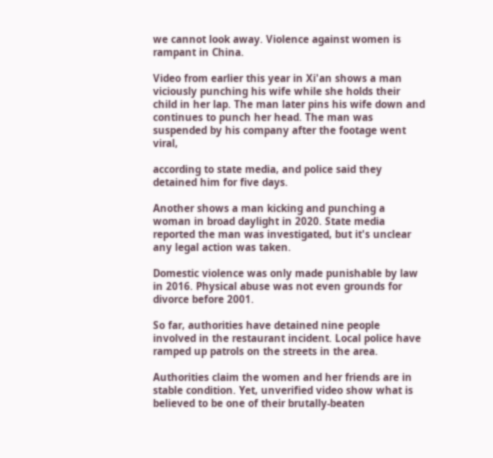we cannot look away. Violence against women is rampant in China.

Video from earlier this year in Xi'an shows a man viciously punching his wife while she holds their child in her lap. The man later pins his wife down and continues to punch her head. The man was suspended by his company after the footage went viral,

according to state media, and police said they detained him for five days.

Another shows a man kicking and punching a woman in broad daylight in 2020. State media reported the man was investigated, but it's unclear any legal action was taken.

Domestic violence was only made punishable by law in 2016. Physical abuse was not even grounds for divorce before 2001.

So far, authorities have detained nine people involved in the restaurant incident. Local police have ramped up patrols on the streets in the area.

Authorities claim the women and her friends are in stable condition. Yet, unverified video show what is believed to be one of their brutally-beaten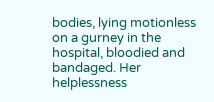bodies, lying motionless on a gurney in the hospital, bloodied and bandaged. Her helplessness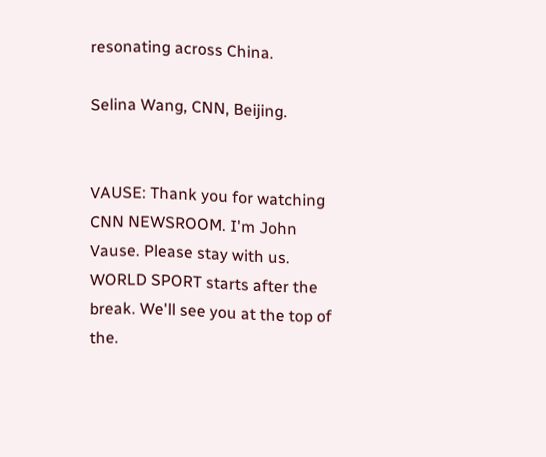resonating across China.

Selina Wang, CNN, Beijing.


VAUSE: Thank you for watching CNN NEWSROOM. I'm John Vause. Please stay with us. WORLD SPORT starts after the break. We'll see you at the top of the.